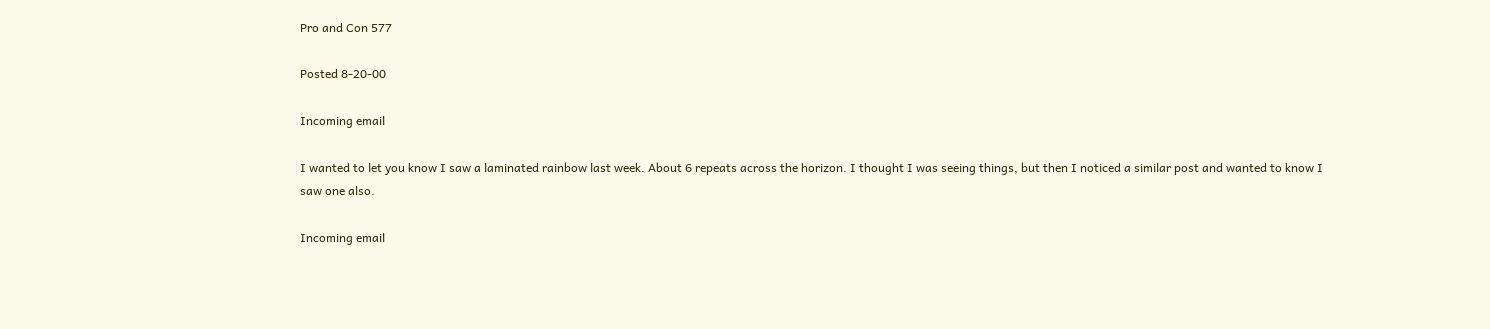Pro and Con 577

Posted 8-20-00

Incoming email

I wanted to let you know I saw a laminated rainbow last week. About 6 repeats across the horizon. I thought I was seeing things, but then I noticed a similar post and wanted to know I saw one also.

Incoming email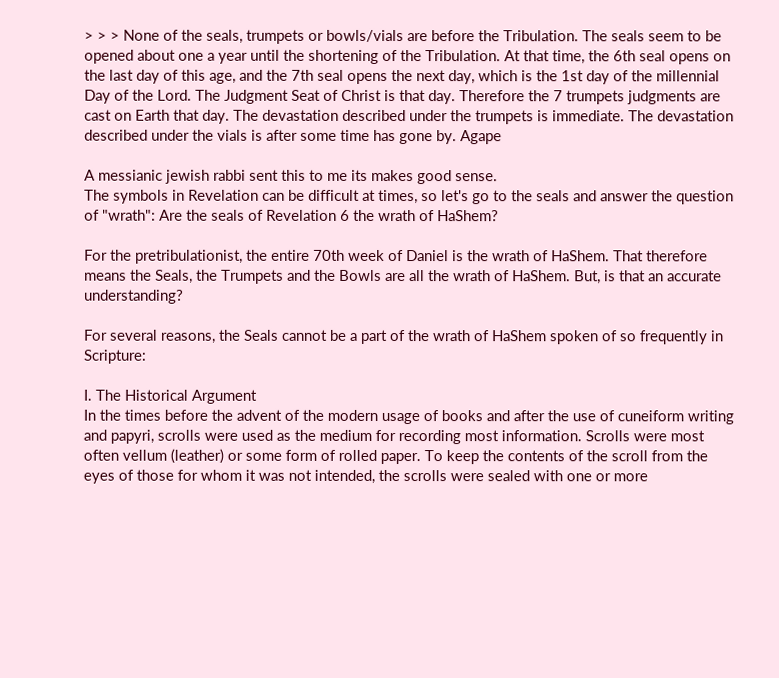> > > None of the seals, trumpets or bowls/vials are before the Tribulation. The seals seem to be opened about one a year until the shortening of the Tribulation. At that time, the 6th seal opens on the last day of this age, and the 7th seal opens the next day, which is the 1st day of the millennial Day of the Lord. The Judgment Seat of Christ is that day. Therefore the 7 trumpets judgments are cast on Earth that day. The devastation described under the trumpets is immediate. The devastation described under the vials is after some time has gone by. Agape

A messianic jewish rabbi sent this to me its makes good sense.
The symbols in Revelation can be difficult at times, so let's go to the seals and answer the question of "wrath": Are the seals of Revelation 6 the wrath of HaShem?

For the pretribulationist, the entire 70th week of Daniel is the wrath of HaShem. That therefore means the Seals, the Trumpets and the Bowls are all the wrath of HaShem. But, is that an accurate understanding?

For several reasons, the Seals cannot be a part of the wrath of HaShem spoken of so frequently in Scripture:

I. The Historical Argument
In the times before the advent of the modern usage of books and after the use of cuneiform writing and papyri, scrolls were used as the medium for recording most information. Scrolls were most often vellum (leather) or some form of rolled paper. To keep the contents of the scroll from the eyes of those for whom it was not intended, the scrolls were sealed with one or more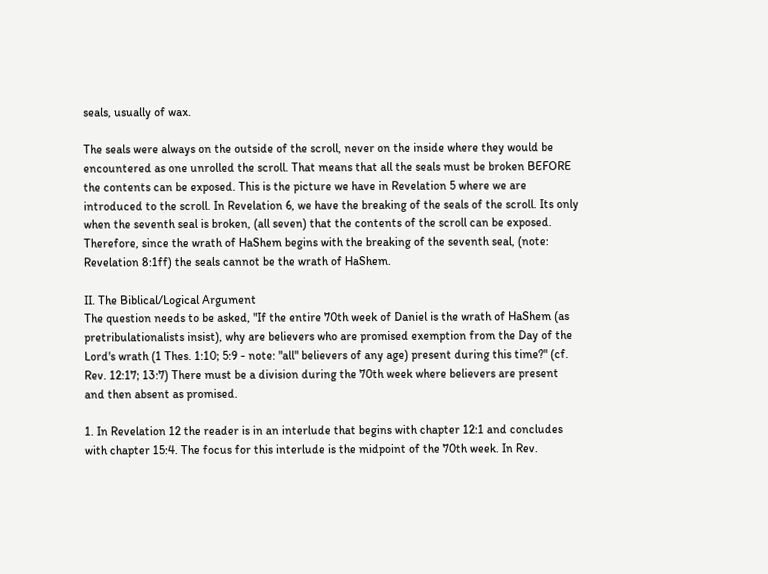seals, usually of wax.

The seals were always on the outside of the scroll, never on the inside where they would be encountered as one unrolled the scroll. That means that all the seals must be broken BEFORE the contents can be exposed. This is the picture we have in Revelation 5 where we are introduced to the scroll. In Revelation 6, we have the breaking of the seals of the scroll. Its only when the seventh seal is broken, (all seven) that the contents of the scroll can be exposed. Therefore, since the wrath of HaShem begins with the breaking of the seventh seal, (note: Revelation 8:1ff) the seals cannot be the wrath of HaShem.

II. The Biblical/Logical Argument
The question needs to be asked, "If the entire 70th week of Daniel is the wrath of HaShem (as pretribulationalists insist), why are believers who are promised exemption from the Day of the Lord's wrath (1 Thes. 1:10; 5:9 - note: "all" believers of any age) present during this time?" (cf. Rev. 12:17; 13:7) There must be a division during the 70th week where believers are present and then absent as promised.

1. In Revelation 12 the reader is in an interlude that begins with chapter 12:1 and concludes with chapter 15:4. The focus for this interlude is the midpoint of the 70th week. In Rev.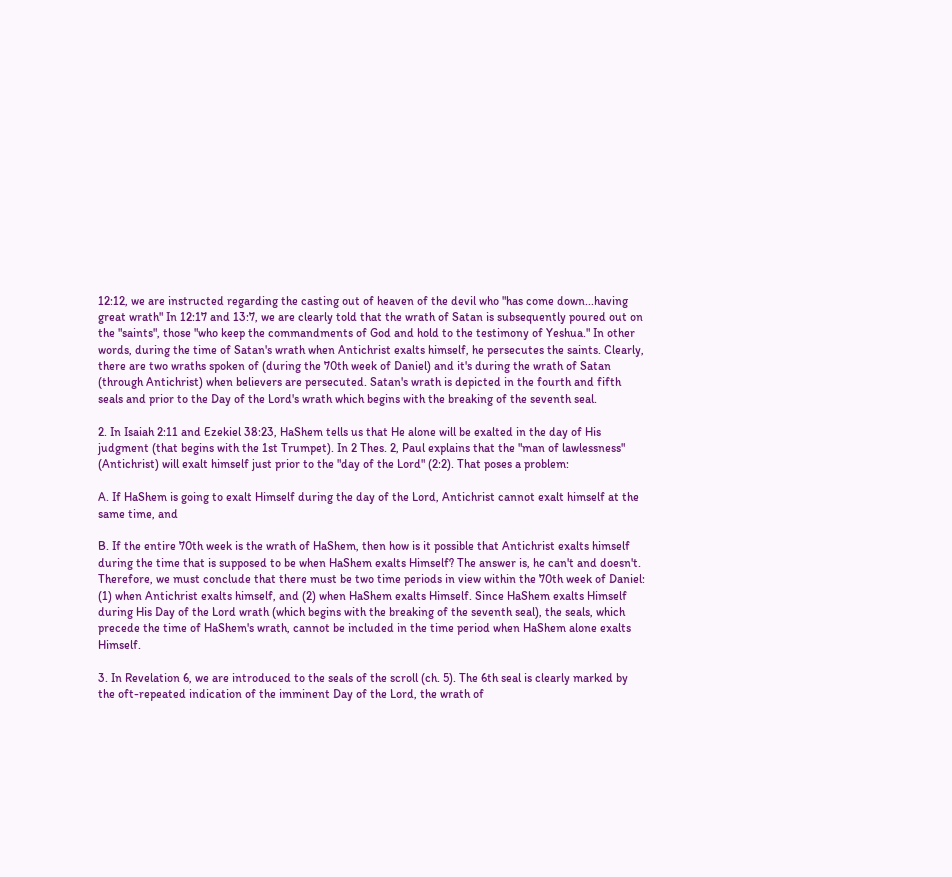12:12, we are instructed regarding the casting out of heaven of the devil who "has come down...having great wrath" In 12:17 and 13:7, we are clearly told that the wrath of Satan is subsequently poured out on the "saints", those "who keep the commandments of God and hold to the testimony of Yeshua." In other words, during the time of Satan's wrath when Antichrist exalts himself, he persecutes the saints. Clearly, there are two wraths spoken of (during the 70th week of Daniel) and it's during the wrath of Satan (through Antichrist) when believers are persecuted. Satan's wrath is depicted in the fourth and fifth seals and prior to the Day of the Lord's wrath which begins with the breaking of the seventh seal.

2. In Isaiah 2:11 and Ezekiel 38:23, HaShem tells us that He alone will be exalted in the day of His judgment (that begins with the 1st Trumpet). In 2 Thes. 2, Paul explains that the "man of lawlessness" (Antichrist) will exalt himself just prior to the "day of the Lord" (2:2). That poses a problem:

A. If HaShem is going to exalt Himself during the day of the Lord, Antichrist cannot exalt himself at the same time, and

B. If the entire 70th week is the wrath of HaShem, then how is it possible that Antichrist exalts himself during the time that is supposed to be when HaShem exalts Himself? The answer is, he can't and doesn't. Therefore, we must conclude that there must be two time periods in view within the 70th week of Daniel: (1) when Antichrist exalts himself, and (2) when HaShem exalts Himself. Since HaShem exalts Himself during His Day of the Lord wrath (which begins with the breaking of the seventh seal), the seals, which precede the time of HaShem's wrath, cannot be included in the time period when HaShem alone exalts Himself.

3. In Revelation 6, we are introduced to the seals of the scroll (ch. 5). The 6th seal is clearly marked by the oft-repeated indication of the imminent Day of the Lord, the wrath of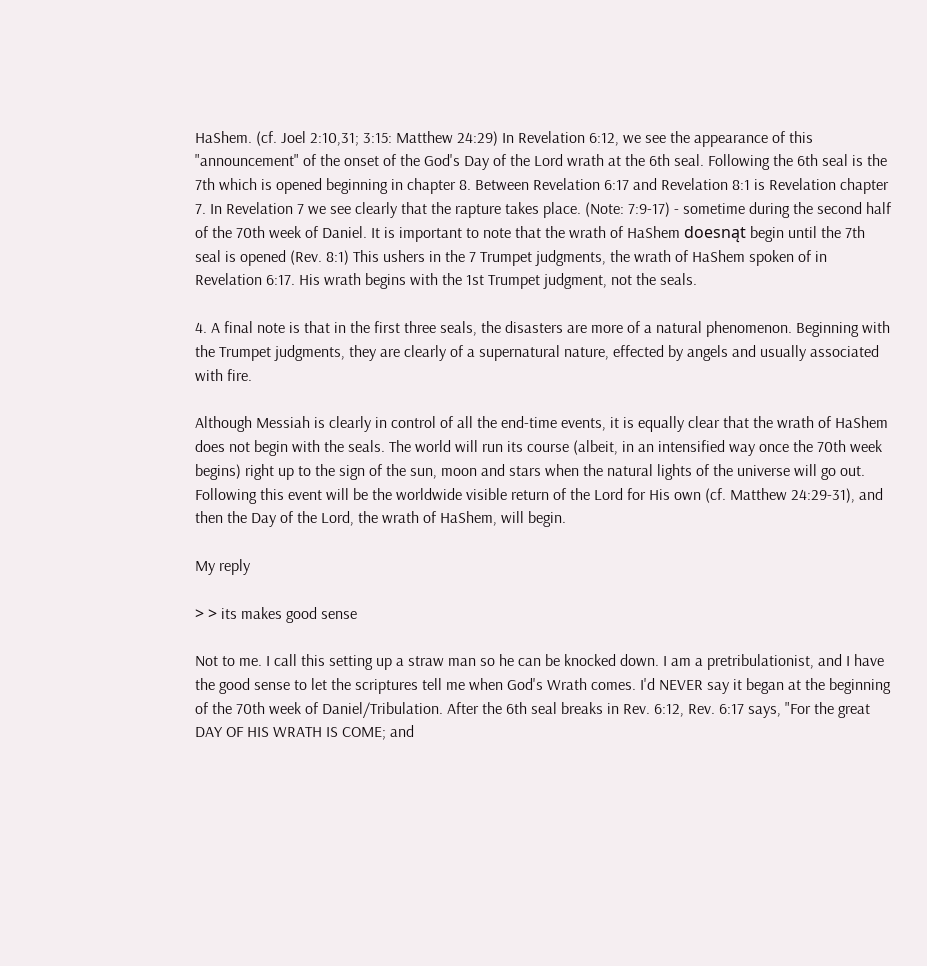HaShem. (cf. Joel 2:10,31; 3:15: Matthew 24:29) In Revelation 6:12, we see the appearance of this "announcement" of the onset of the God's Day of the Lord wrath at the 6th seal. Following the 6th seal is the 7th which is opened beginning in chapter 8. Between Revelation 6:17 and Revelation 8:1 is Revelation chapter 7. In Revelation 7 we see clearly that the rapture takes place. (Note: 7:9-17) - sometime during the second half of the 70th week of Daniel. It is important to note that the wrath of HaShem doesnąt begin until the 7th seal is opened (Rev. 8:1) This ushers in the 7 Trumpet judgments, the wrath of HaShem spoken of in Revelation 6:17. His wrath begins with the 1st Trumpet judgment, not the seals.

4. A final note is that in the first three seals, the disasters are more of a natural phenomenon. Beginning with the Trumpet judgments, they are clearly of a supernatural nature, effected by angels and usually associated with fire.

Although Messiah is clearly in control of all the end-time events, it is equally clear that the wrath of HaShem does not begin with the seals. The world will run its course (albeit, in an intensified way once the 70th week begins) right up to the sign of the sun, moon and stars when the natural lights of the universe will go out. Following this event will be the worldwide visible return of the Lord for His own (cf. Matthew 24:29-31), and then the Day of the Lord, the wrath of HaShem, will begin.

My reply

> > its makes good sense

Not to me. I call this setting up a straw man so he can be knocked down. I am a pretribulationist, and I have the good sense to let the scriptures tell me when God's Wrath comes. I'd NEVER say it began at the beginning of the 70th week of Daniel/Tribulation. After the 6th seal breaks in Rev. 6:12, Rev. 6:17 says, "For the great DAY OF HIS WRATH IS COME; and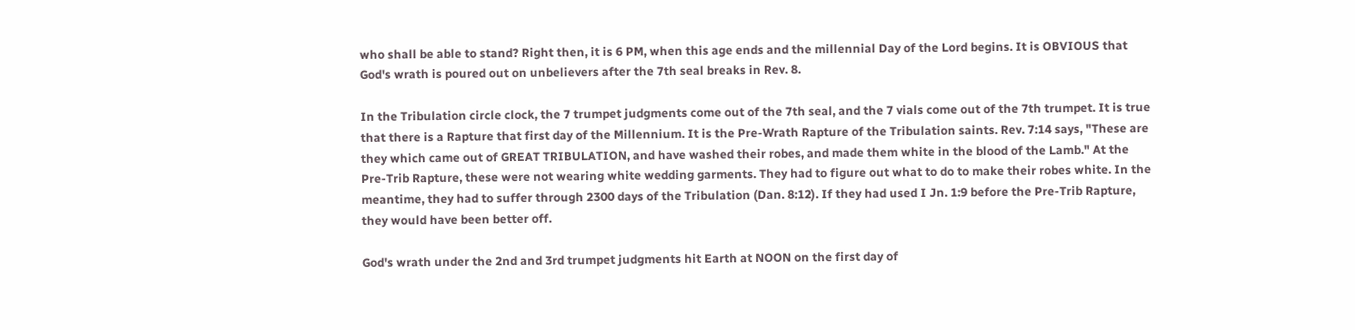who shall be able to stand? Right then, it is 6 PM, when this age ends and the millennial Day of the Lord begins. It is OBVIOUS that God's wrath is poured out on unbelievers after the 7th seal breaks in Rev. 8.

In the Tribulation circle clock, the 7 trumpet judgments come out of the 7th seal, and the 7 vials come out of the 7th trumpet. It is true that there is a Rapture that first day of the Millennium. It is the Pre-Wrath Rapture of the Tribulation saints. Rev. 7:14 says, "These are they which came out of GREAT TRIBULATION, and have washed their robes, and made them white in the blood of the Lamb." At the Pre-Trib Rapture, these were not wearing white wedding garments. They had to figure out what to do to make their robes white. In the meantime, they had to suffer through 2300 days of the Tribulation (Dan. 8:12). If they had used I Jn. 1:9 before the Pre-Trib Rapture, they would have been better off.

God's wrath under the 2nd and 3rd trumpet judgments hit Earth at NOON on the first day of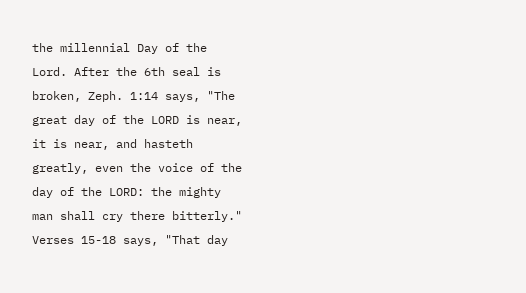the millennial Day of the Lord. After the 6th seal is broken, Zeph. 1:14 says, "The great day of the LORD is near, it is near, and hasteth greatly, even the voice of the day of the LORD: the mighty man shall cry there bitterly." Verses 15-18 says, "That day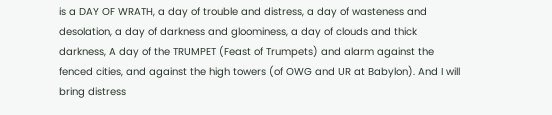is a DAY OF WRATH, a day of trouble and distress, a day of wasteness and desolation, a day of darkness and gloominess, a day of clouds and thick darkness, A day of the TRUMPET (Feast of Trumpets) and alarm against the fenced cities, and against the high towers (of OWG and UR at Babylon). And I will bring distress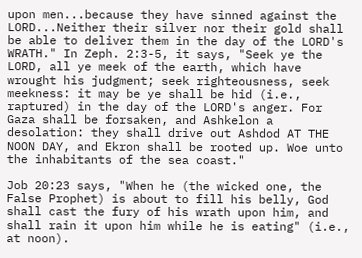upon men...because they have sinned against the LORD...Neither their silver nor their gold shall be able to deliver them in the day of the LORD's WRATH." In Zeph. 2:3-5, it says, "Seek ye the LORD, all ye meek of the earth, which have wrought his judgment; seek righteousness, seek meekness: it may be ye shall be hid (i.e., raptured) in the day of the LORD's anger. For Gaza shall be forsaken, and Ashkelon a desolation: they shall drive out Ashdod AT THE NOON DAY, and Ekron shall be rooted up. Woe unto the inhabitants of the sea coast."

Job 20:23 says, "When he (the wicked one, the False Prophet) is about to fill his belly, God shall cast the fury of his wrath upon him, and shall rain it upon him while he is eating" (i.e., at noon).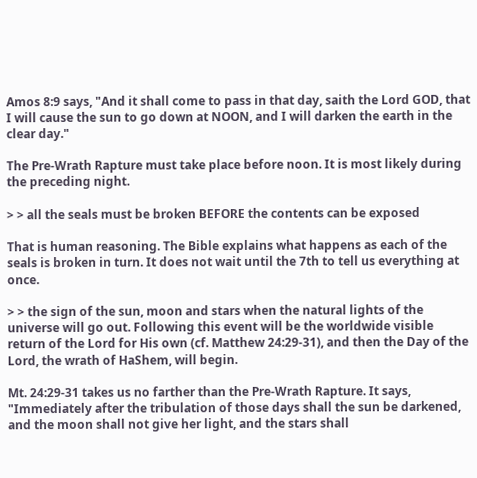Amos 8:9 says, "And it shall come to pass in that day, saith the Lord GOD, that I will cause the sun to go down at NOON, and I will darken the earth in the clear day."

The Pre-Wrath Rapture must take place before noon. It is most likely during the preceding night.

> > all the seals must be broken BEFORE the contents can be exposed

That is human reasoning. The Bible explains what happens as each of the seals is broken in turn. It does not wait until the 7th to tell us everything at once.

> > the sign of the sun, moon and stars when the natural lights of the universe will go out. Following this event will be the worldwide visible return of the Lord for His own (cf. Matthew 24:29-31), and then the Day of the Lord, the wrath of HaShem, will begin.

Mt. 24:29-31 takes us no farther than the Pre-Wrath Rapture. It says, "Immediately after the tribulation of those days shall the sun be darkened, and the moon shall not give her light, and the stars shall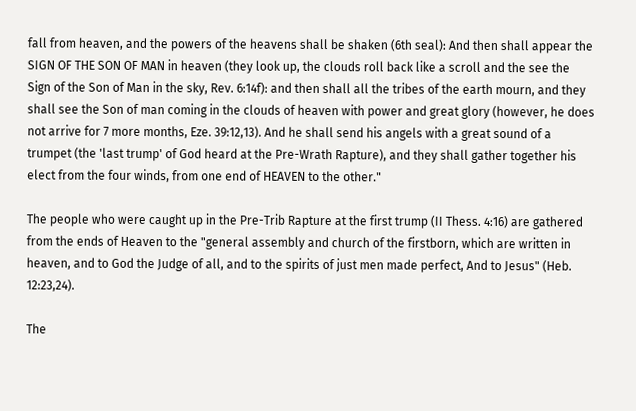fall from heaven, and the powers of the heavens shall be shaken (6th seal): And then shall appear the SIGN OF THE SON OF MAN in heaven (they look up, the clouds roll back like a scroll and the see the Sign of the Son of Man in the sky, Rev. 6:14f): and then shall all the tribes of the earth mourn, and they shall see the Son of man coming in the clouds of heaven with power and great glory (however, he does not arrive for 7 more months, Eze. 39:12,13). And he shall send his angels with a great sound of a trumpet (the 'last trump' of God heard at the Pre-Wrath Rapture), and they shall gather together his elect from the four winds, from one end of HEAVEN to the other."

The people who were caught up in the Pre-Trib Rapture at the first trump (II Thess. 4:16) are gathered from the ends of Heaven to the "general assembly and church of the firstborn, which are written in heaven, and to God the Judge of all, and to the spirits of just men made perfect, And to Jesus" (Heb. 12:23,24).

The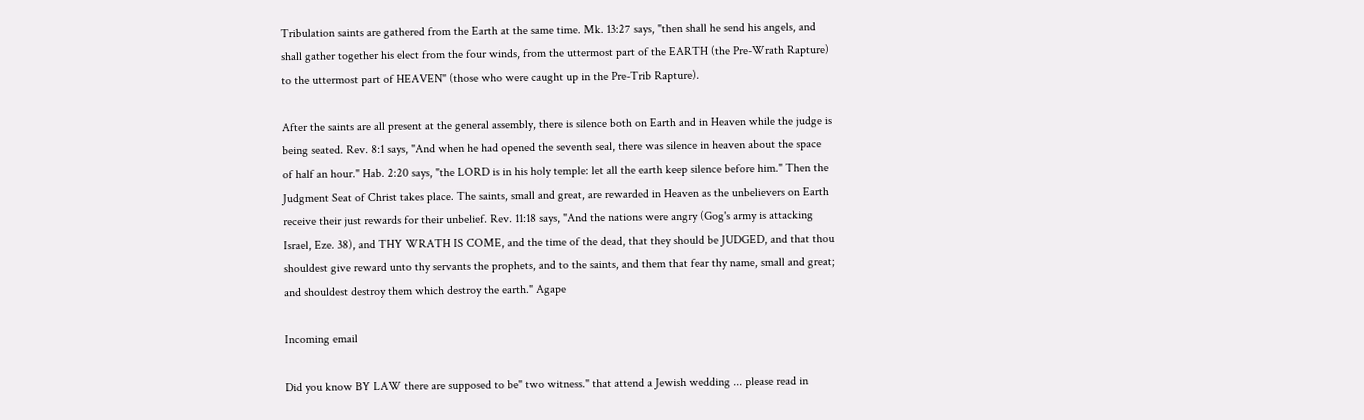Tribulation saints are gathered from the Earth at the same time. Mk. 13:27 says, "then shall he send his angels, and shall gather together his elect from the four winds, from the uttermost part of the EARTH (the Pre-Wrath Rapture) to the uttermost part of HEAVEN" (those who were caught up in the Pre-Trib Rapture).

After the saints are all present at the general assembly, there is silence both on Earth and in Heaven while the judge is being seated. Rev. 8:1 says, "And when he had opened the seventh seal, there was silence in heaven about the space of half an hour." Hab. 2:20 says, "the LORD is in his holy temple: let all the earth keep silence before him." Then the Judgment Seat of Christ takes place. The saints, small and great, are rewarded in Heaven as the unbelievers on Earth receive their just rewards for their unbelief. Rev. 11:18 says, "And the nations were angry (Gog's army is attacking Israel, Eze. 38), and THY WRATH IS COME, and the time of the dead, that they should be JUDGED, and that thou shouldest give reward unto thy servants the prophets, and to the saints, and them that fear thy name, small and great; and shouldest destroy them which destroy the earth." Agape

Incoming email

Did you know BY LAW there are supposed to be" two witness." that attend a Jewish wedding ... please read in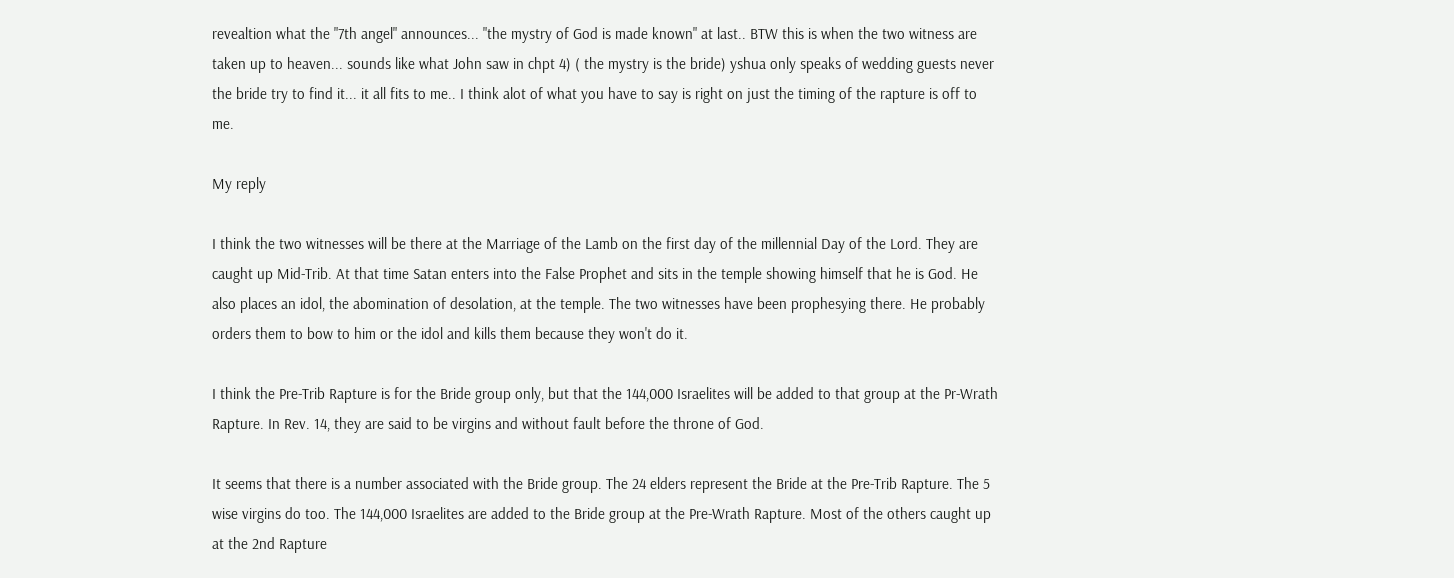revealtion what the "7th angel" announces... "the mystry of God is made known" at last.. BTW this is when the two witness are taken up to heaven... sounds like what John saw in chpt 4) ( the mystry is the bride) yshua only speaks of wedding guests never the bride try to find it... it all fits to me.. I think alot of what you have to say is right on just the timing of the rapture is off to me.

My reply

I think the two witnesses will be there at the Marriage of the Lamb on the first day of the millennial Day of the Lord. They are caught up Mid-Trib. At that time Satan enters into the False Prophet and sits in the temple showing himself that he is God. He also places an idol, the abomination of desolation, at the temple. The two witnesses have been prophesying there. He probably orders them to bow to him or the idol and kills them because they won't do it.

I think the Pre-Trib Rapture is for the Bride group only, but that the 144,000 Israelites will be added to that group at the Pr-Wrath Rapture. In Rev. 14, they are said to be virgins and without fault before the throne of God.

It seems that there is a number associated with the Bride group. The 24 elders represent the Bride at the Pre-Trib Rapture. The 5 wise virgins do too. The 144,000 Israelites are added to the Bride group at the Pre-Wrath Rapture. Most of the others caught up at the 2nd Rapture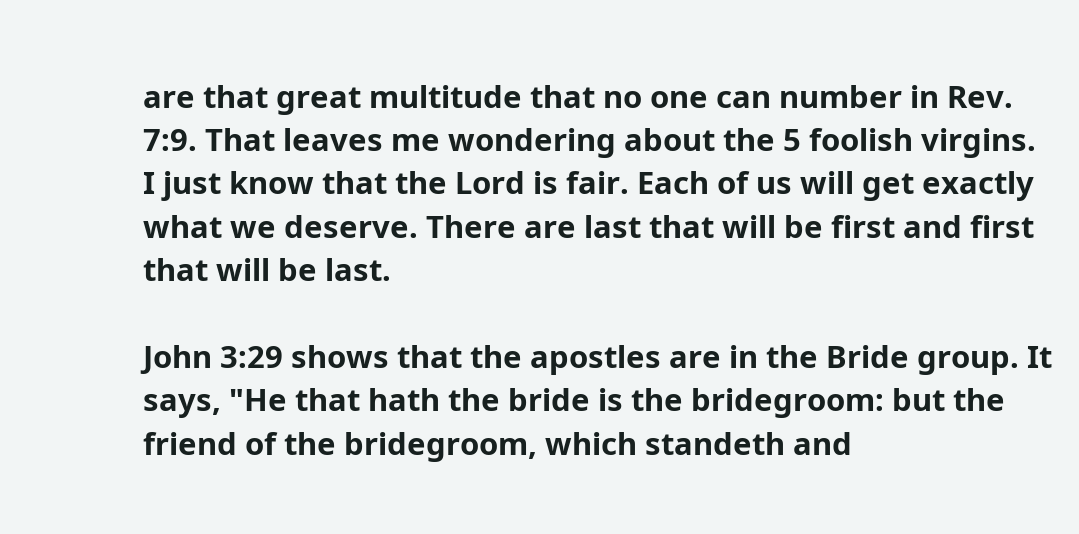are that great multitude that no one can number in Rev. 7:9. That leaves me wondering about the 5 foolish virgins. I just know that the Lord is fair. Each of us will get exactly what we deserve. There are last that will be first and first that will be last.

John 3:29 shows that the apostles are in the Bride group. It says, "He that hath the bride is the bridegroom: but the friend of the bridegroom, which standeth and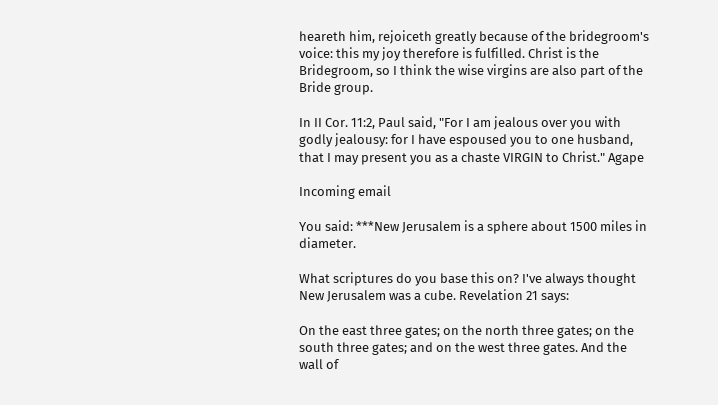heareth him, rejoiceth greatly because of the bridegroom's voice: this my joy therefore is fulfilled. Christ is the Bridegroom, so I think the wise virgins are also part of the Bride group.

In II Cor. 11:2, Paul said, "For I am jealous over you with godly jealousy: for I have espoused you to one husband, that I may present you as a chaste VIRGIN to Christ." Agape

Incoming email

You said: ***New Jerusalem is a sphere about 1500 miles in diameter.

What scriptures do you base this on? I've always thought New Jerusalem was a cube. Revelation 21 says:

On the east three gates; on the north three gates; on the south three gates; and on the west three gates. And the wall of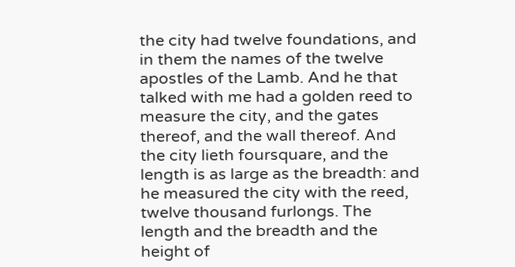the city had twelve foundations, and in them the names of the twelve apostles of the Lamb. And he that talked with me had a golden reed to measure the city, and the gates thereof, and the wall thereof. And the city lieth foursquare, and the length is as large as the breadth: and he measured the city with the reed, twelve thousand furlongs. The length and the breadth and the height of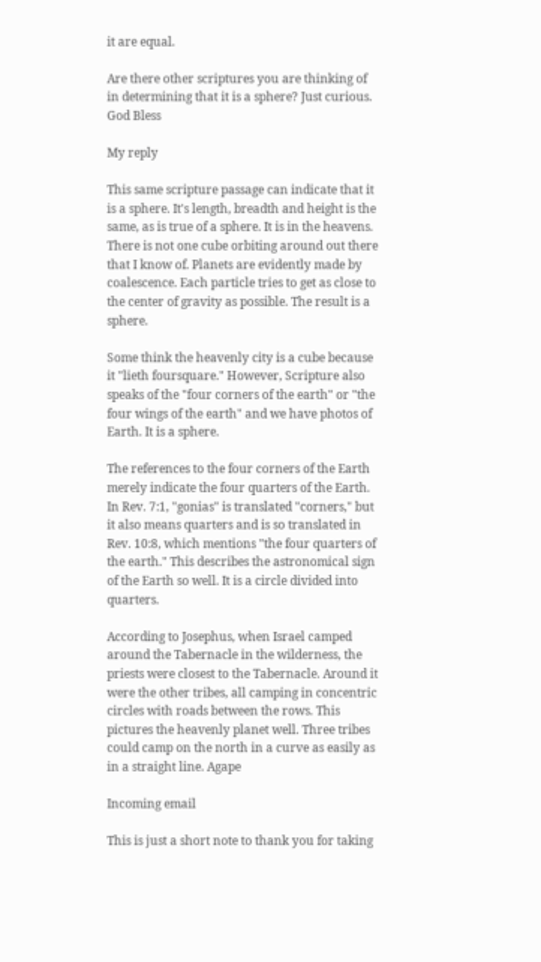it are equal.

Are there other scriptures you are thinking of in determining that it is a sphere? Just curious. God Bless

My reply

This same scripture passage can indicate that it is a sphere. It's length, breadth and height is the same, as is true of a sphere. It is in the heavens. There is not one cube orbiting around out there that I know of. Planets are evidently made by coalescence. Each particle tries to get as close to the center of gravity as possible. The result is a sphere.

Some think the heavenly city is a cube because it "lieth foursquare." However, Scripture also speaks of the "four corners of the earth" or "the four wings of the earth" and we have photos of Earth. It is a sphere.

The references to the four corners of the Earth merely indicate the four quarters of the Earth. In Rev. 7:1, "gonias" is translated "corners," but it also means quarters and is so translated in Rev. 10:8, which mentions "the four quarters of the earth." This describes the astronomical sign of the Earth so well. It is a circle divided into quarters.

According to Josephus, when Israel camped around the Tabernacle in the wilderness, the priests were closest to the Tabernacle. Around it were the other tribes, all camping in concentric circles with roads between the rows. This pictures the heavenly planet well. Three tribes could camp on the north in a curve as easily as in a straight line. Agape

Incoming email

This is just a short note to thank you for taking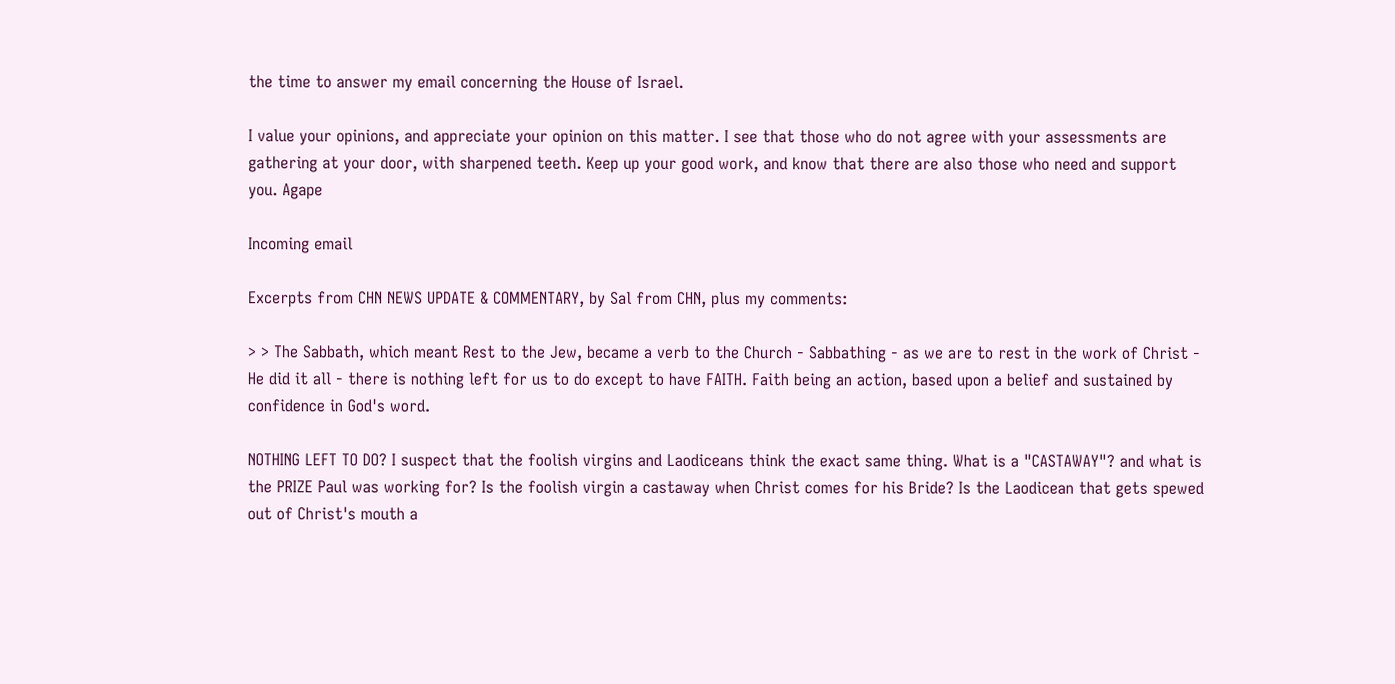the time to answer my email concerning the House of Israel.

I value your opinions, and appreciate your opinion on this matter. I see that those who do not agree with your assessments are gathering at your door, with sharpened teeth. Keep up your good work, and know that there are also those who need and support you. Agape

Incoming email

Excerpts from CHN NEWS UPDATE & COMMENTARY, by Sal from CHN, plus my comments:

> > The Sabbath, which meant Rest to the Jew, became a verb to the Church - Sabbathing - as we are to rest in the work of Christ - He did it all - there is nothing left for us to do except to have FAITH. Faith being an action, based upon a belief and sustained by confidence in God's word.

NOTHING LEFT TO DO? I suspect that the foolish virgins and Laodiceans think the exact same thing. What is a "CASTAWAY"? and what is the PRIZE Paul was working for? Is the foolish virgin a castaway when Christ comes for his Bride? Is the Laodicean that gets spewed out of Christ's mouth a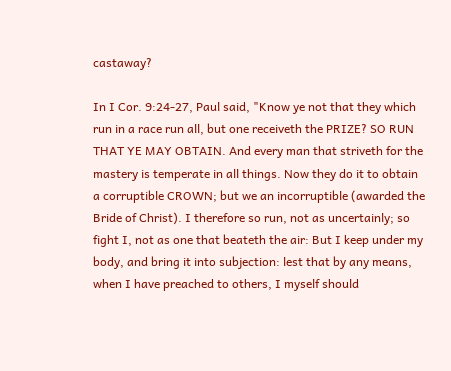castaway?

In I Cor. 9:24-27, Paul said, "Know ye not that they which run in a race run all, but one receiveth the PRIZE? SO RUN THAT YE MAY OBTAIN. And every man that striveth for the mastery is temperate in all things. Now they do it to obtain a corruptible CROWN; but we an incorruptible (awarded the Bride of Christ). I therefore so run, not as uncertainly; so fight I, not as one that beateth the air: But I keep under my body, and bring it into subjection: lest that by any means, when I have preached to others, I myself should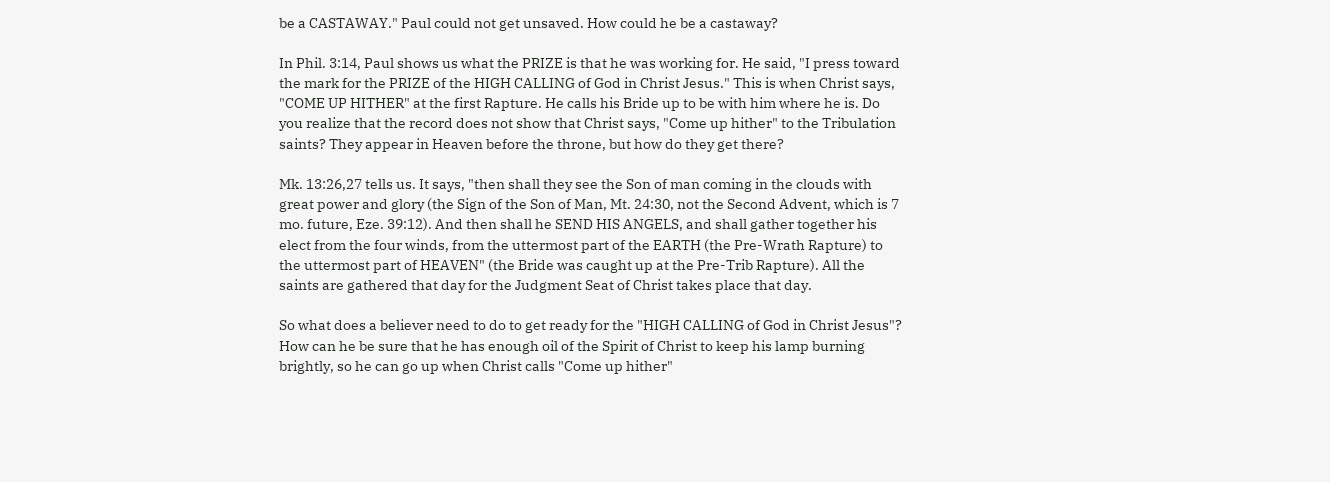be a CASTAWAY." Paul could not get unsaved. How could he be a castaway?

In Phil. 3:14, Paul shows us what the PRIZE is that he was working for. He said, "I press toward the mark for the PRIZE of the HIGH CALLING of God in Christ Jesus." This is when Christ says, "COME UP HITHER" at the first Rapture. He calls his Bride up to be with him where he is. Do you realize that the record does not show that Christ says, "Come up hither" to the Tribulation saints? They appear in Heaven before the throne, but how do they get there?

Mk. 13:26,27 tells us. It says, "then shall they see the Son of man coming in the clouds with great power and glory (the Sign of the Son of Man, Mt. 24:30, not the Second Advent, which is 7 mo. future, Eze. 39:12). And then shall he SEND HIS ANGELS, and shall gather together his elect from the four winds, from the uttermost part of the EARTH (the Pre-Wrath Rapture) to the uttermost part of HEAVEN" (the Bride was caught up at the Pre-Trib Rapture). All the saints are gathered that day for the Judgment Seat of Christ takes place that day.

So what does a believer need to do to get ready for the "HIGH CALLING of God in Christ Jesus"? How can he be sure that he has enough oil of the Spirit of Christ to keep his lamp burning brightly, so he can go up when Christ calls "Come up hither"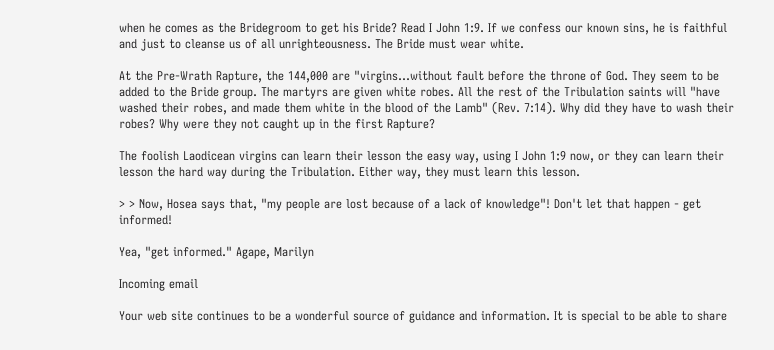when he comes as the Bridegroom to get his Bride? Read I John 1:9. If we confess our known sins, he is faithful and just to cleanse us of all unrighteousness. The Bride must wear white.

At the Pre-Wrath Rapture, the 144,000 are "virgins...without fault before the throne of God. They seem to be added to the Bride group. The martyrs are given white robes. All the rest of the Tribulation saints will "have washed their robes, and made them white in the blood of the Lamb" (Rev. 7:14). Why did they have to wash their robes? Why were they not caught up in the first Rapture?

The foolish Laodicean virgins can learn their lesson the easy way, using I John 1:9 now, or they can learn their lesson the hard way during the Tribulation. Either way, they must learn this lesson.

> > Now, Hosea says that, "my people are lost because of a lack of knowledge"! Don't let that happen - get informed!

Yea, "get informed." Agape, Marilyn

Incoming email

Your web site continues to be a wonderful source of guidance and information. It is special to be able to share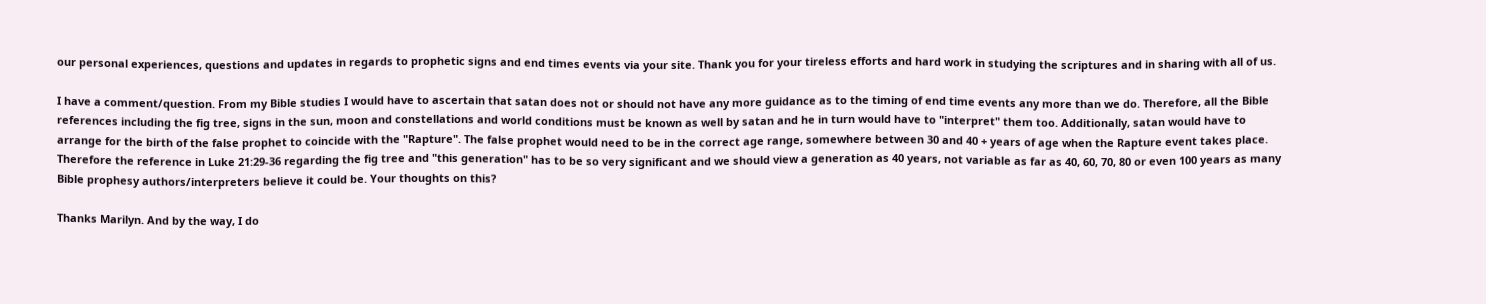our personal experiences, questions and updates in regards to prophetic signs and end times events via your site. Thank you for your tireless efforts and hard work in studying the scriptures and in sharing with all of us.

I have a comment/question. From my Bible studies I would have to ascertain that satan does not or should not have any more guidance as to the timing of end time events any more than we do. Therefore, all the Bible references including the fig tree, signs in the sun, moon and constellations and world conditions must be known as well by satan and he in turn would have to "interpret" them too. Additionally, satan would have to arrange for the birth of the false prophet to coincide with the "Rapture". The false prophet would need to be in the correct age range, somewhere between 30 and 40 + years of age when the Rapture event takes place. Therefore the reference in Luke 21:29-36 regarding the fig tree and "this generation" has to be so very significant and we should view a generation as 40 years, not variable as far as 40, 60, 70, 80 or even 100 years as many Bible prophesy authors/interpreters believe it could be. Your thoughts on this?

Thanks Marilyn. And by the way, I do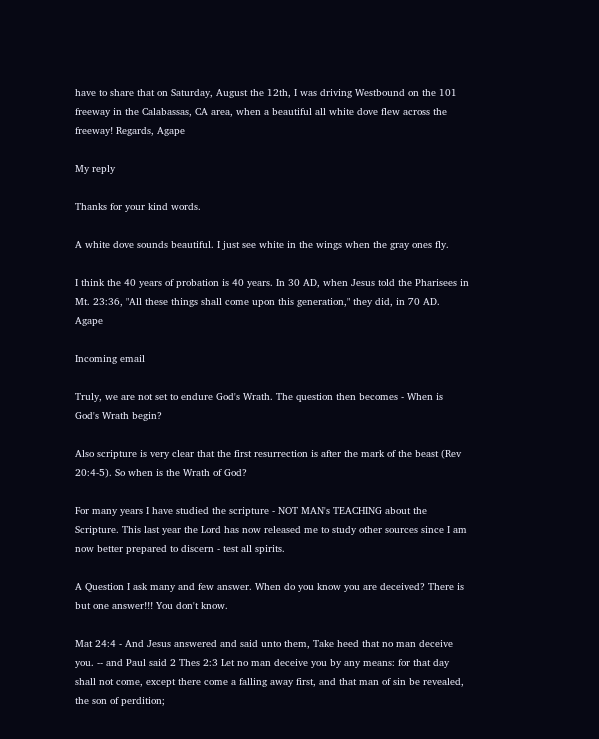have to share that on Saturday, August the 12th, I was driving Westbound on the 101 freeway in the Calabassas, CA area, when a beautiful all white dove flew across the freeway! Regards, Agape

My reply

Thanks for your kind words.

A white dove sounds beautiful. I just see white in the wings when the gray ones fly.

I think the 40 years of probation is 40 years. In 30 AD, when Jesus told the Pharisees in Mt. 23:36, "All these things shall come upon this generation," they did, in 70 AD. Agape

Incoming email

Truly, we are not set to endure God's Wrath. The question then becomes - When is God's Wrath begin?

Also scripture is very clear that the first resurrection is after the mark of the beast (Rev 20:4-5). So when is the Wrath of God?

For many years I have studied the scripture - NOT MAN's TEACHING about the Scripture. This last year the Lord has now released me to study other sources since I am now better prepared to discern - test all spirits.

A Question I ask many and few answer. When do you know you are deceived? There is but one answer!!! You don't know.

Mat 24:4 - And Jesus answered and said unto them, Take heed that no man deceive you. -- and Paul said 2 Thes 2:3 Let no man deceive you by any means: for that day shall not come, except there come a falling away first, and that man of sin be revealed, the son of perdition;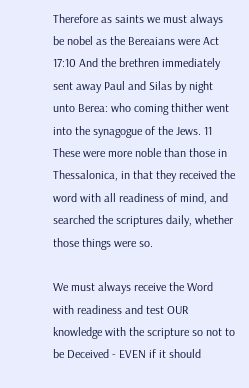Therefore as saints we must always be nobel as the Bereaians were Act 17:10 And the brethren immediately sent away Paul and Silas by night unto Berea: who coming thither went into the synagogue of the Jews. 11 These were more noble than those in Thessalonica, in that they received the word with all readiness of mind, and searched the scriptures daily, whether those things were so.

We must always receive the Word with readiness and test OUR knowledge with the scripture so not to be Deceived - EVEN if it should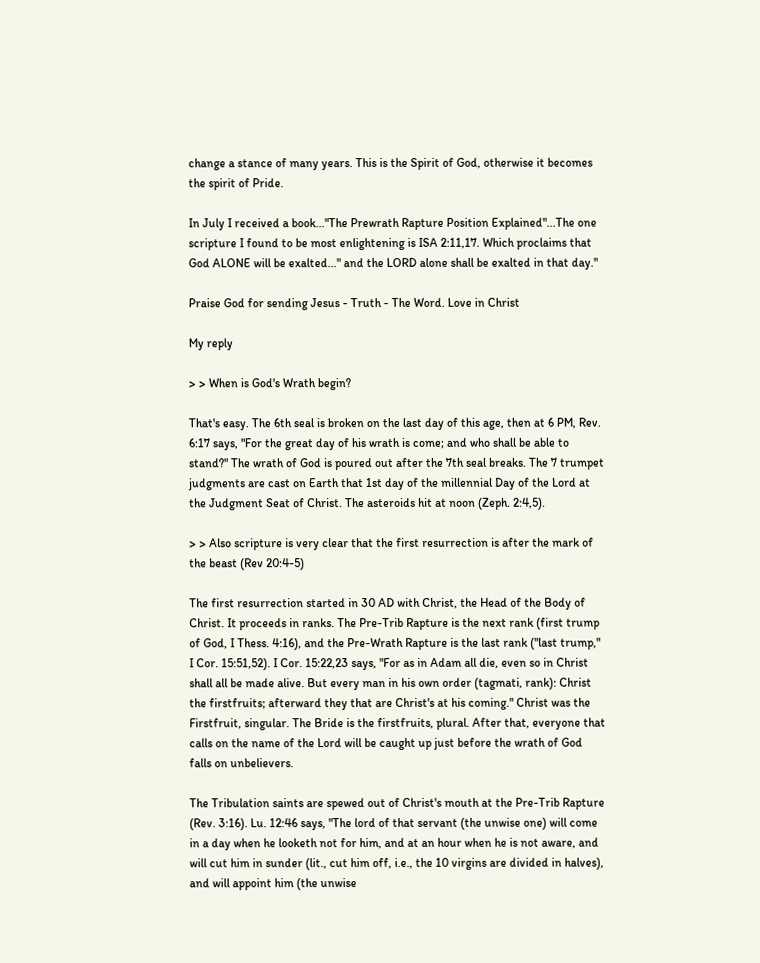change a stance of many years. This is the Spirit of God, otherwise it becomes the spirit of Pride.

In July I received a book..."The Prewrath Rapture Position Explained"...The one scripture I found to be most enlightening is ISA 2:11,17. Which proclaims that God ALONE will be exalted..." and the LORD alone shall be exalted in that day."

Praise God for sending Jesus - Truth - The Word. Love in Christ

My reply

> > When is God's Wrath begin?

That's easy. The 6th seal is broken on the last day of this age, then at 6 PM, Rev. 6:17 says, "For the great day of his wrath is come; and who shall be able to stand?" The wrath of God is poured out after the 7th seal breaks. The 7 trumpet judgments are cast on Earth that 1st day of the millennial Day of the Lord at the Judgment Seat of Christ. The asteroids hit at noon (Zeph. 2:4,5).

> > Also scripture is very clear that the first resurrection is after the mark of the beast (Rev 20:4-5)

The first resurrection started in 30 AD with Christ, the Head of the Body of Christ. It proceeds in ranks. The Pre-Trib Rapture is the next rank (first trump of God, I Thess. 4:16), and the Pre-Wrath Rapture is the last rank ("last trump," I Cor. 15:51,52). I Cor. 15:22,23 says, "For as in Adam all die, even so in Christ shall all be made alive. But every man in his own order (tagmati, rank): Christ the firstfruits; afterward they that are Christ's at his coming." Christ was the Firstfruit, singular. The Bride is the firstfruits, plural. After that, everyone that calls on the name of the Lord will be caught up just before the wrath of God falls on unbelievers.

The Tribulation saints are spewed out of Christ's mouth at the Pre-Trib Rapture (Rev. 3:16). Lu. 12:46 says, "The lord of that servant (the unwise one) will come in a day when he looketh not for him, and at an hour when he is not aware, and will cut him in sunder (lit., cut him off, i.e., the 10 virgins are divided in halves), and will appoint him (the unwise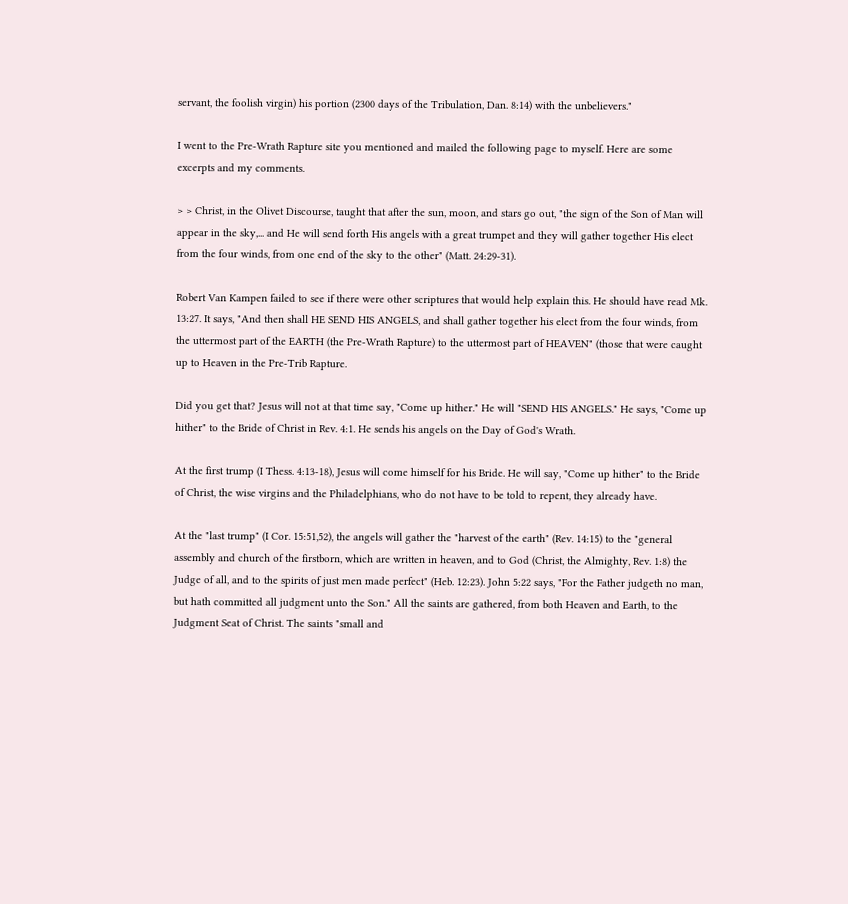servant, the foolish virgin) his portion (2300 days of the Tribulation, Dan. 8:14) with the unbelievers."

I went to the Pre-Wrath Rapture site you mentioned and mailed the following page to myself. Here are some excerpts and my comments.

> > Christ, in the Olivet Discourse, taught that after the sun, moon, and stars go out, "the sign of the Son of Man will appear in the sky,... and He will send forth His angels with a great trumpet and they will gather together His elect from the four winds, from one end of the sky to the other" (Matt. 24:29-31).

Robert Van Kampen failed to see if there were other scriptures that would help explain this. He should have read Mk. 13:27. It says, "And then shall HE SEND HIS ANGELS, and shall gather together his elect from the four winds, from the uttermost part of the EARTH (the Pre-Wrath Rapture) to the uttermost part of HEAVEN" (those that were caught up to Heaven in the Pre-Trib Rapture.

Did you get that? Jesus will not at that time say, "Come up hither." He will "SEND HIS ANGELS." He says, "Come up hither" to the Bride of Christ in Rev. 4:1. He sends his angels on the Day of God's Wrath.

At the first trump (I Thess. 4:13-18), Jesus will come himself for his Bride. He will say, "Come up hither" to the Bride of Christ, the wise virgins and the Philadelphians, who do not have to be told to repent, they already have.

At the "last trump" (I Cor. 15:51,52), the angels will gather the "harvest of the earth" (Rev. 14:15) to the "general assembly and church of the firstborn, which are written in heaven, and to God (Christ, the Almighty, Rev. 1:8) the Judge of all, and to the spirits of just men made perfect" (Heb. 12:23). John 5:22 says, "For the Father judgeth no man, but hath committed all judgment unto the Son." All the saints are gathered, from both Heaven and Earth, to the Judgment Seat of Christ. The saints "small and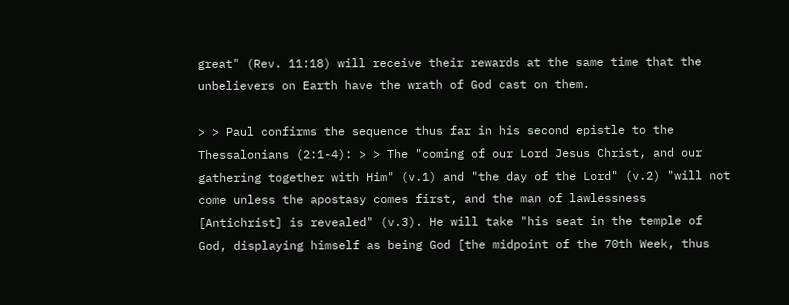great" (Rev. 11:18) will receive their rewards at the same time that the unbelievers on Earth have the wrath of God cast on them.

> > Paul confirms the sequence thus far in his second epistle to the Thessalonians (2:1-4): > > The "coming of our Lord Jesus Christ, and our gathering together with Him" (v.1) and "the day of the Lord" (v.2) "will not come unless the apostasy comes first, and the man of lawlessness [Antichrist] is revealed" (v.3). He will take "his seat in the temple of God, displaying himself as being God [the midpoint of the 70th Week, thus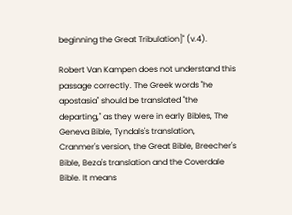beginning the Great Tribulation]" (v.4).

Robert Van Kampen does not understand this passage correctly. The Greek words "he apostasia" should be translated "the departing," as they were in early Bibles, The Geneva Bible, Tyndals's translation, Cranmer's version, the Great Bible, Breecher's Bible, Beza's translation and the Coverdale Bible. It means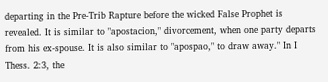departing in the Pre-Trib Rapture before the wicked False Prophet is revealed. It is similar to "apostacion," divorcement, when one party departs from his ex-spouse. It is also similar to "apospao," to draw away." In I Thess. 2:3, the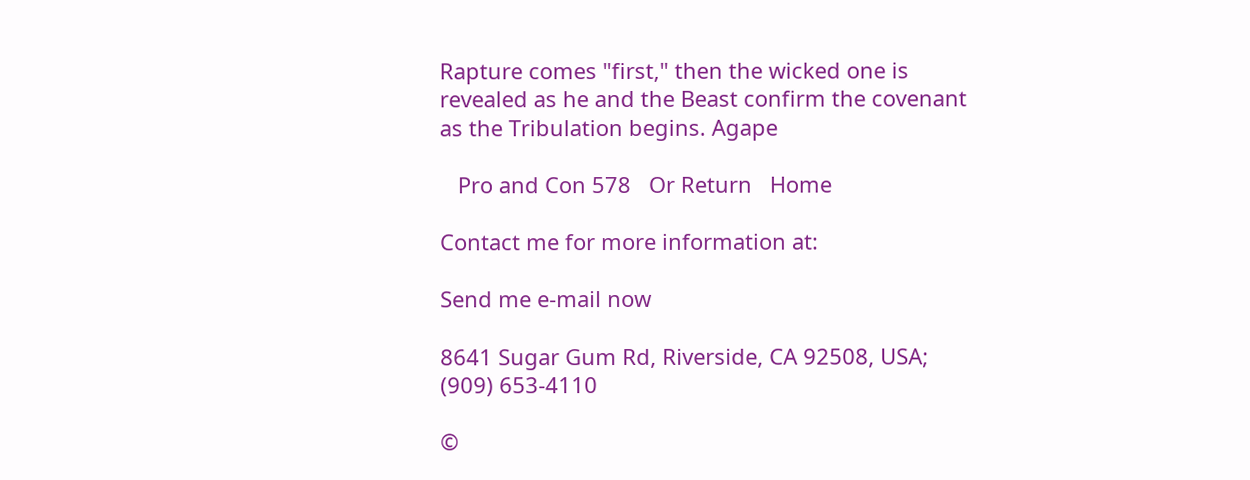Rapture comes "first," then the wicked one is revealed as he and the Beast confirm the covenant as the Tribulation begins. Agape

   Pro and Con 578   Or Return   Home

Contact me for more information at:

Send me e-mail now

8641 Sugar Gum Rd, Riverside, CA 92508, USA; (909) 653-4110

©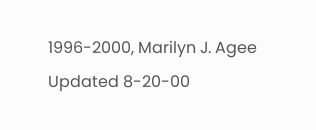1996-2000, Marilyn J. Agee
Updated 8-20-00